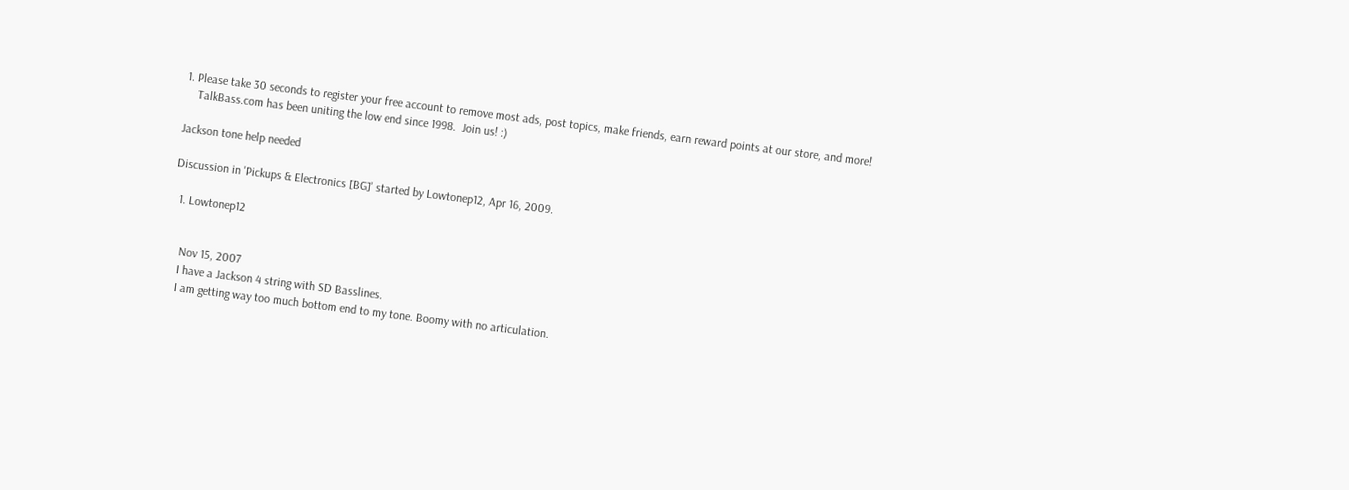1. Please take 30 seconds to register your free account to remove most ads, post topics, make friends, earn reward points at our store, and more!
    TalkBass.com has been uniting the low end since 1998.  Join us! :)

Jackson tone help needed

Discussion in 'Pickups & Electronics [BG]' started by Lowtonep12, Apr 16, 2009.

  1. Lowtonep12


    Nov 15, 2007
    I have a Jackson 4 string with SD Basslines.
    I am getting way too much bottom end to my tone. Boomy with no articulation.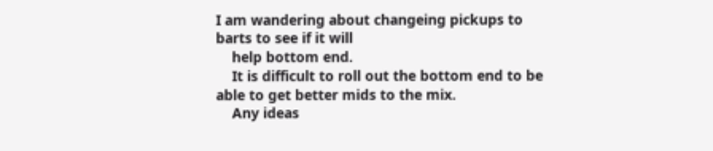I am wandering about changeing pickups to barts to see if it will
    help bottom end.
    It is difficult to roll out the bottom end to be able to get better mids to the mix.
    Any ideas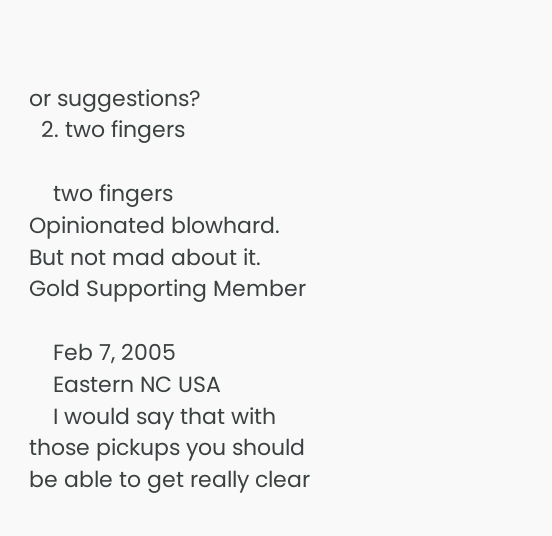or suggestions?
  2. two fingers

    two fingers Opinionated blowhard. But not mad about it. Gold Supporting Member

    Feb 7, 2005
    Eastern NC USA
    I would say that with those pickups you should be able to get really clear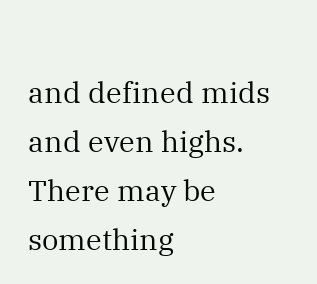and defined mids and even highs. There may be something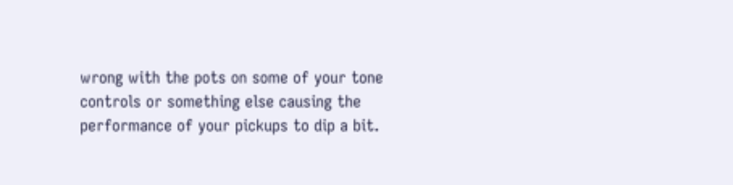wrong with the pots on some of your tone controls or something else causing the performance of your pickups to dip a bit.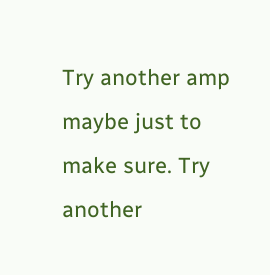Try another amp maybe just to make sure. Try another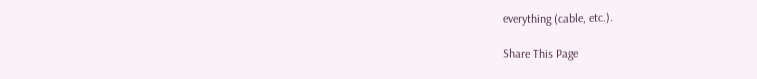everything (cable, etc.).

Share This Page